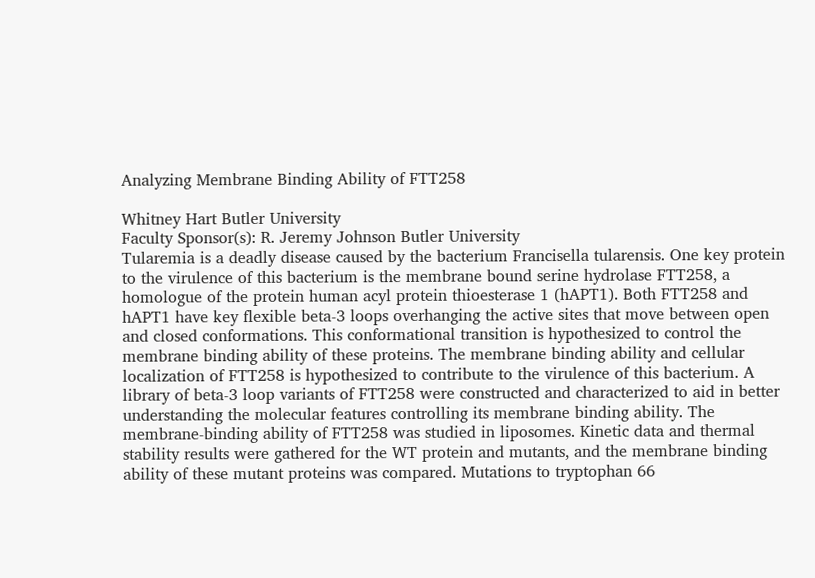Analyzing Membrane Binding Ability of FTT258

Whitney Hart Butler University
Faculty Sponsor(s): R. Jeremy Johnson Butler University
Tularemia is a deadly disease caused by the bacterium Francisella tularensis. One key protein to the virulence of this bacterium is the membrane bound serine hydrolase FTT258, a homologue of the protein human acyl protein thioesterase 1 (hAPT1). Both FTT258 and hAPT1 have key flexible beta-3 loops overhanging the active sites that move between open and closed conformations. This conformational transition is hypothesized to control the membrane binding ability of these proteins. The membrane binding ability and cellular localization of FTT258 is hypothesized to contribute to the virulence of this bacterium. A library of beta-3 loop variants of FTT258 were constructed and characterized to aid in better understanding the molecular features controlling its membrane binding ability. The membrane-binding ability of FTT258 was studied in liposomes. Kinetic data and thermal stability results were gathered for the WT protein and mutants, and the membrane binding ability of these mutant proteins was compared. Mutations to tryptophan 66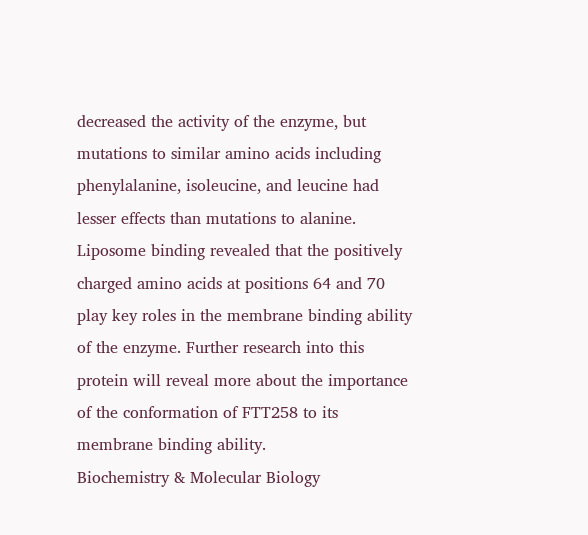decreased the activity of the enzyme, but mutations to similar amino acids including phenylalanine, isoleucine, and leucine had lesser effects than mutations to alanine. Liposome binding revealed that the positively charged amino acids at positions 64 and 70 play key roles in the membrane binding ability of the enzyme. Further research into this protein will reveal more about the importance of the conformation of FTT258 to its membrane binding ability.
Biochemistry & Molecular Biology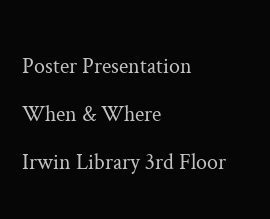Poster Presentation

When & Where

Irwin Library 3rd Floor